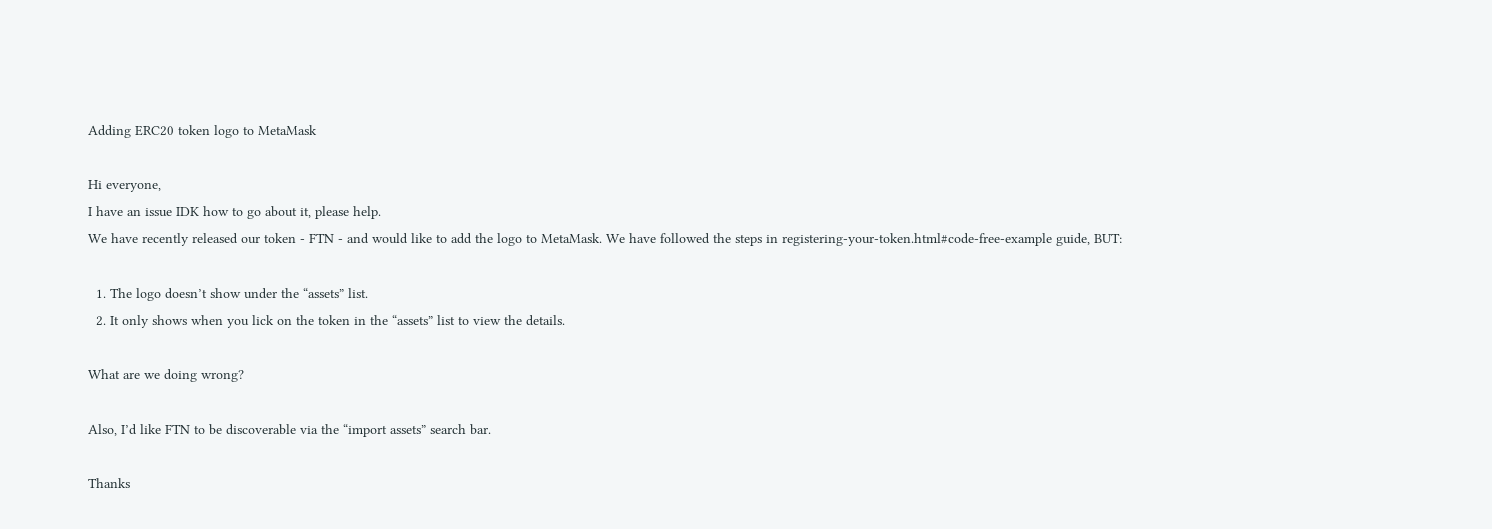Adding ERC20 token logo to MetaMask

Hi everyone,
I have an issue IDK how to go about it, please help.
We have recently released our token - FTN - and would like to add the logo to MetaMask. We have followed the steps in registering-your-token.html#code-free-example guide, BUT:

  1. The logo doesn’t show under the “assets” list.
  2. It only shows when you lick on the token in the “assets” list to view the details.

What are we doing wrong?

Also, I’d like FTN to be discoverable via the “import assets” search bar.

Thanks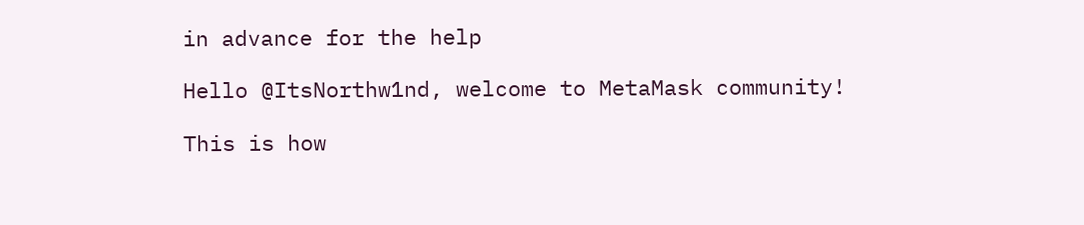in advance for the help

Hello @ItsNorthw1nd, welcome to MetaMask community!

This is how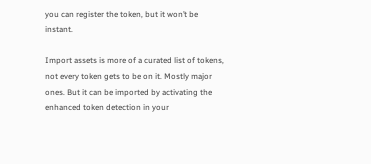you can register the token, but it won’t be instant.

Import assets is more of a curated list of tokens, not every token gets to be on it. Mostly major ones. But it can be imported by activating the enhanced token detection in your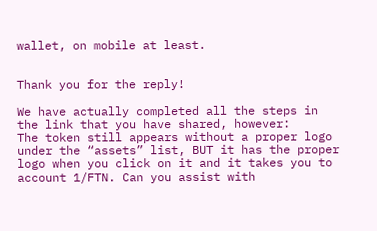wallet, on mobile at least.


Thank you for the reply!

We have actually completed all the steps in the link that you have shared, however:
The token still appears without a proper logo under the “assets” list, BUT it has the proper logo when you click on it and it takes you to account 1/FTN. Can you assist with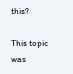this?

This topic was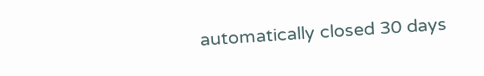automatically closed 30 days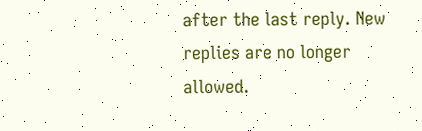after the last reply. New replies are no longer allowed.